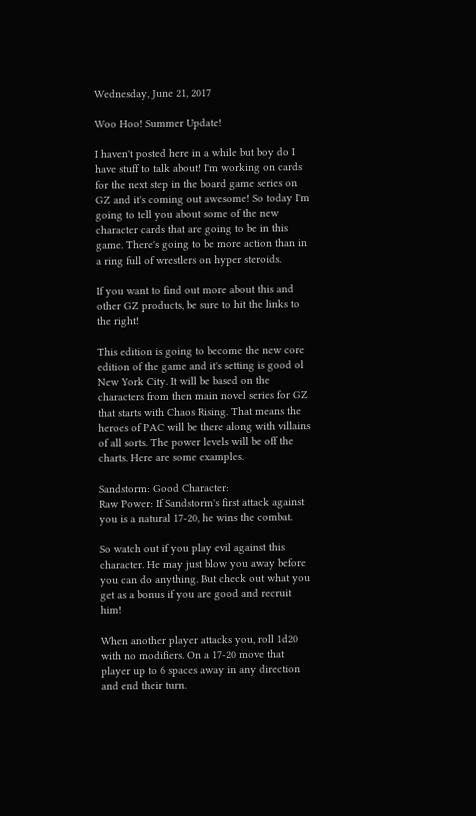Wednesday, June 21, 2017

Woo Hoo! Summer Update!

I haven't posted here in a while but boy do I have stuff to talk about! I'm working on cards for the next step in the board game series on GZ and it's coming out awesome! So today I'm going to tell you about some of the new character cards that are going to be in this game. There's going to be more action than in a ring full of wrestlers on hyper steroids.

If you want to find out more about this and other GZ products, be sure to hit the links to the right!

This edition is going to become the new core edition of the game and it's setting is good ol New York City. It will be based on the characters from then main novel series for GZ that starts with Chaos Rising. That means the heroes of PAC will be there along with villains of all sorts. The power levels will be off the charts. Here are some examples.

Sandstorm: Good Character:
Raw Power: If Sandstorm's first attack against you is a natural 17-20, he wins the combat.

So watch out if you play evil against this character. He may just blow you away before you can do anything. But check out what you get as a bonus if you are good and recruit him!

When another player attacks you, roll 1d20 with no modifiers. On a 17-20 move that player up to 6 spaces away in any direction and end their turn.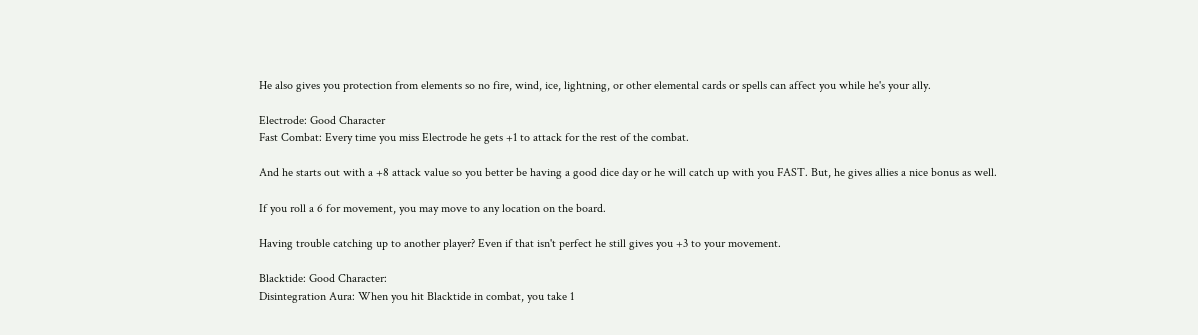He also gives you protection from elements so no fire, wind, ice, lightning, or other elemental cards or spells can affect you while he's your ally.

Electrode: Good Character
Fast Combat: Every time you miss Electrode he gets +1 to attack for the rest of the combat.

And he starts out with a +8 attack value so you better be having a good dice day or he will catch up with you FAST. But, he gives allies a nice bonus as well.

If you roll a 6 for movement, you may move to any location on the board.

Having trouble catching up to another player? Even if that isn't perfect he still gives you +3 to your movement.

Blacktide: Good Character:
Disintegration Aura: When you hit Blacktide in combat, you take 1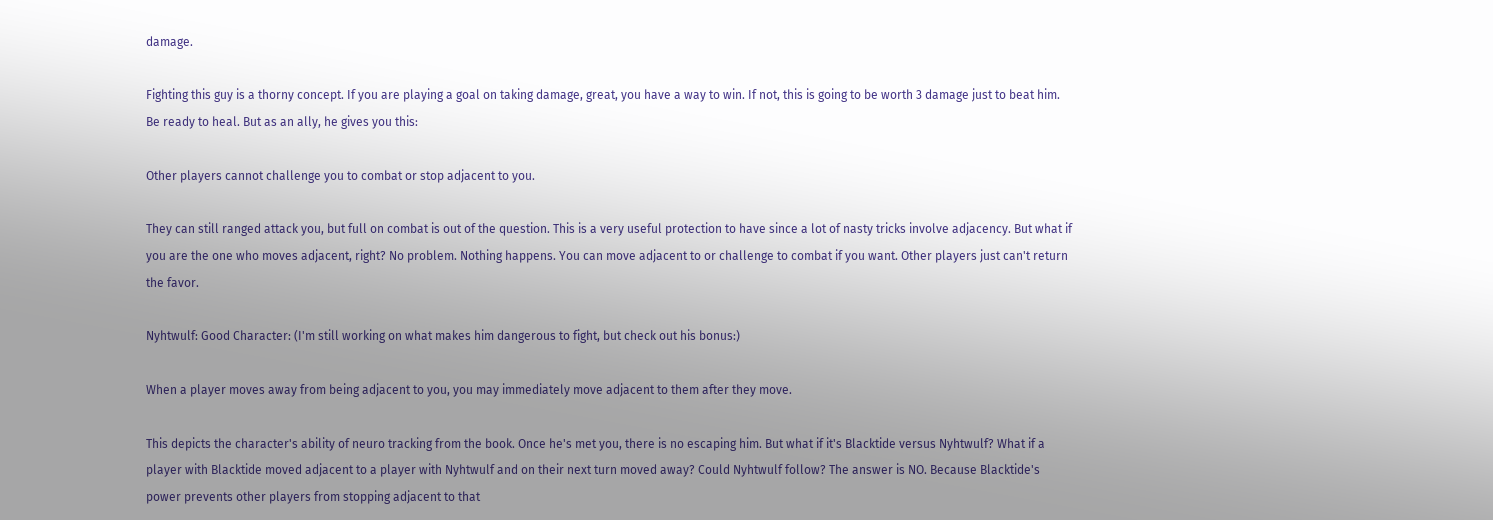damage.

Fighting this guy is a thorny concept. If you are playing a goal on taking damage, great, you have a way to win. If not, this is going to be worth 3 damage just to beat him. Be ready to heal. But as an ally, he gives you this:

Other players cannot challenge you to combat or stop adjacent to you.

They can still ranged attack you, but full on combat is out of the question. This is a very useful protection to have since a lot of nasty tricks involve adjacency. But what if you are the one who moves adjacent, right? No problem. Nothing happens. You can move adjacent to or challenge to combat if you want. Other players just can't return the favor.

Nyhtwulf: Good Character: (I'm still working on what makes him dangerous to fight, but check out his bonus:)

When a player moves away from being adjacent to you, you may immediately move adjacent to them after they move.

This depicts the character's ability of neuro tracking from the book. Once he's met you, there is no escaping him. But what if it's Blacktide versus Nyhtwulf? What if a player with Blacktide moved adjacent to a player with Nyhtwulf and on their next turn moved away? Could Nyhtwulf follow? The answer is NO. Because Blacktide's power prevents other players from stopping adjacent to that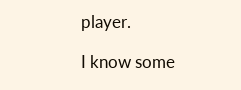player.

I know some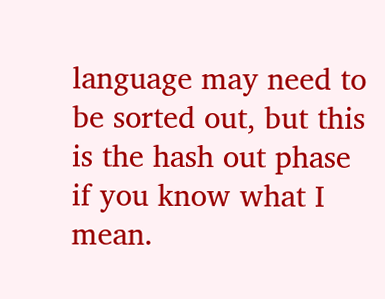language may need to be sorted out, but this is the hash out phase if you know what I mean.